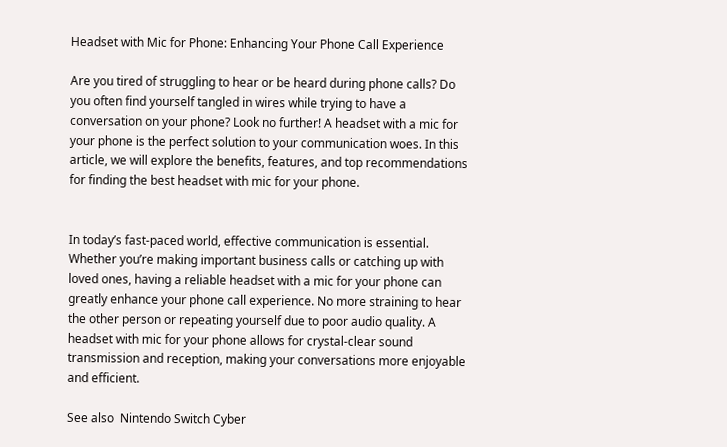Headset with Mic for Phone: Enhancing Your Phone Call Experience

Are you tired of struggling to hear or be heard during phone calls? Do you often find yourself tangled in wires while trying to have a conversation on your phone? Look no further! A headset with a mic for your phone is the perfect solution to your communication woes. In this article, we will explore the benefits, features, and top recommendations for finding the best headset with mic for your phone.


In today’s fast-paced world, effective communication is essential. Whether you’re making important business calls or catching up with loved ones, having a reliable headset with a mic for your phone can greatly enhance your phone call experience. No more straining to hear the other person or repeating yourself due to poor audio quality. A headset with mic for your phone allows for crystal-clear sound transmission and reception, making your conversations more enjoyable and efficient.

See also  Nintendo Switch Cyber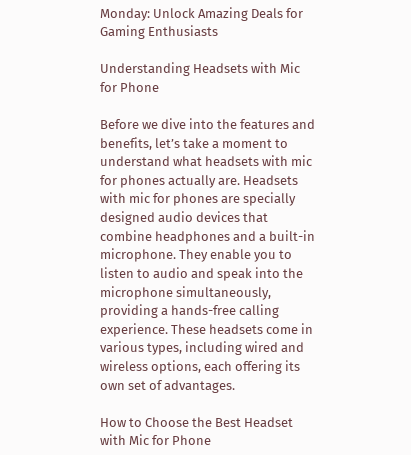Monday: Unlock Amazing Deals for Gaming Enthusiasts

Understanding Headsets with Mic for Phone

Before we dive into the features and benefits, let’s take a moment to understand what headsets with mic for phones actually are. Headsets with mic for phones are specially designed audio devices that combine headphones and a built-in microphone. They enable you to listen to audio and speak into the microphone simultaneously, providing a hands-free calling experience. These headsets come in various types, including wired and wireless options, each offering its own set of advantages.

How to Choose the Best Headset with Mic for Phone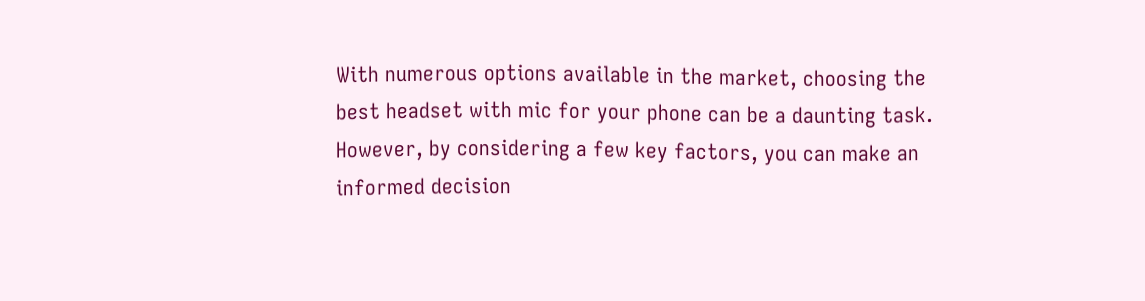With numerous options available in the market, choosing the best headset with mic for your phone can be a daunting task. However, by considering a few key factors, you can make an informed decision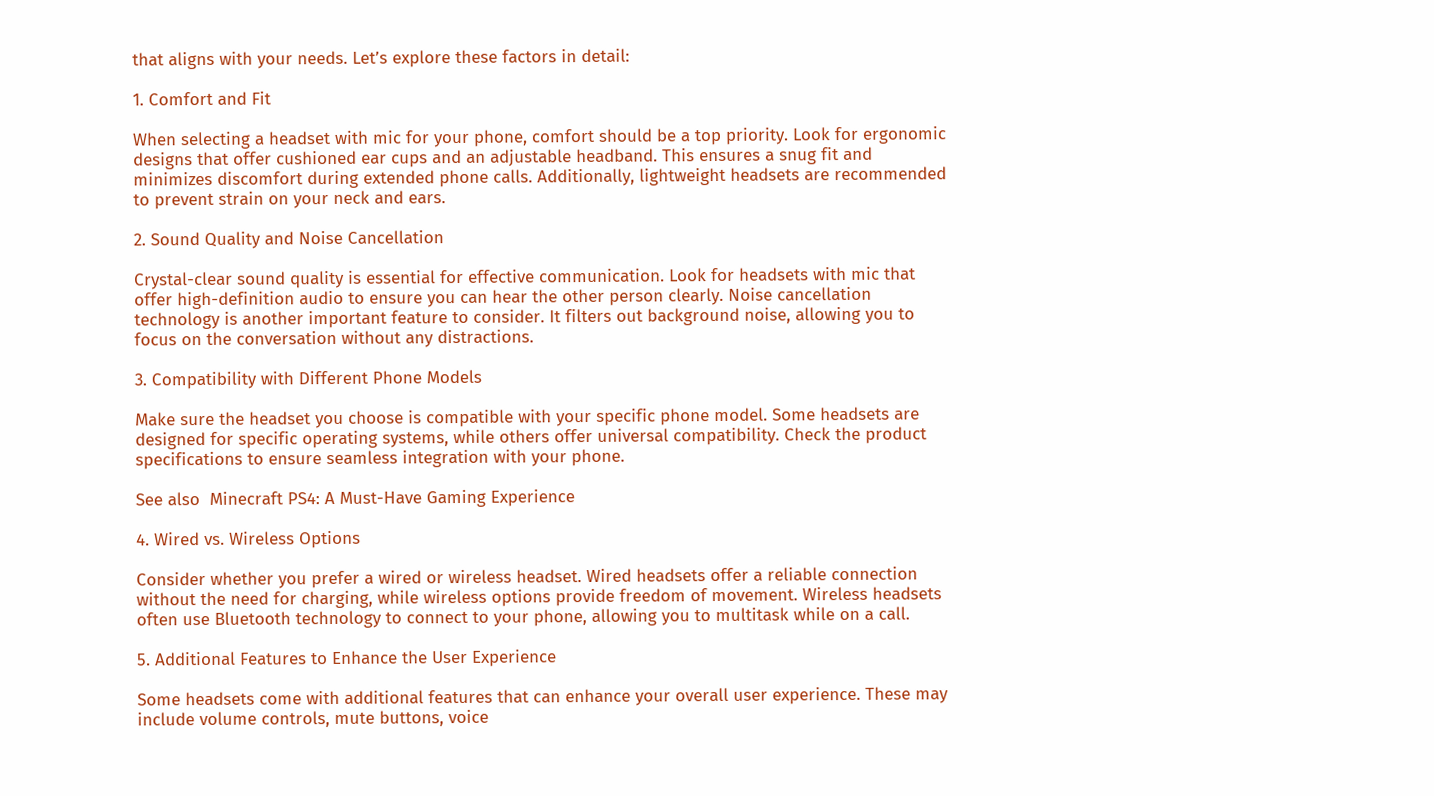that aligns with your needs. Let’s explore these factors in detail:

1. Comfort and Fit

When selecting a headset with mic for your phone, comfort should be a top priority. Look for ergonomic designs that offer cushioned ear cups and an adjustable headband. This ensures a snug fit and minimizes discomfort during extended phone calls. Additionally, lightweight headsets are recommended to prevent strain on your neck and ears.

2. Sound Quality and Noise Cancellation

Crystal-clear sound quality is essential for effective communication. Look for headsets with mic that offer high-definition audio to ensure you can hear the other person clearly. Noise cancellation technology is another important feature to consider. It filters out background noise, allowing you to focus on the conversation without any distractions.

3. Compatibility with Different Phone Models

Make sure the headset you choose is compatible with your specific phone model. Some headsets are designed for specific operating systems, while others offer universal compatibility. Check the product specifications to ensure seamless integration with your phone.

See also  Minecraft PS4: A Must-Have Gaming Experience

4. Wired vs. Wireless Options

Consider whether you prefer a wired or wireless headset. Wired headsets offer a reliable connection without the need for charging, while wireless options provide freedom of movement. Wireless headsets often use Bluetooth technology to connect to your phone, allowing you to multitask while on a call.

5. Additional Features to Enhance the User Experience

Some headsets come with additional features that can enhance your overall user experience. These may include volume controls, mute buttons, voice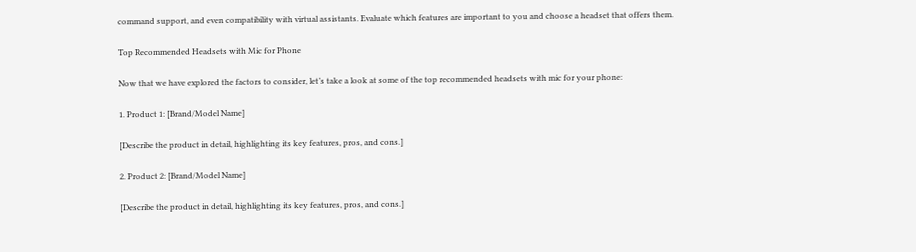command support, and even compatibility with virtual assistants. Evaluate which features are important to you and choose a headset that offers them.

Top Recommended Headsets with Mic for Phone

Now that we have explored the factors to consider, let’s take a look at some of the top recommended headsets with mic for your phone:

1. Product 1: [Brand/Model Name]

[Describe the product in detail, highlighting its key features, pros, and cons.]

2. Product 2: [Brand/Model Name]

[Describe the product in detail, highlighting its key features, pros, and cons.]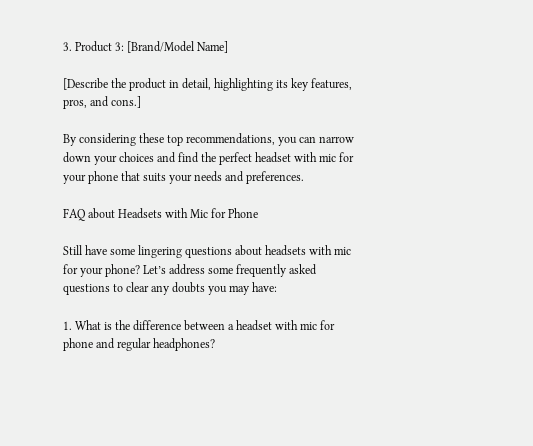3. Product 3: [Brand/Model Name]

[Describe the product in detail, highlighting its key features, pros, and cons.]

By considering these top recommendations, you can narrow down your choices and find the perfect headset with mic for your phone that suits your needs and preferences.

FAQ about Headsets with Mic for Phone

Still have some lingering questions about headsets with mic for your phone? Let’s address some frequently asked questions to clear any doubts you may have:

1. What is the difference between a headset with mic for phone and regular headphones?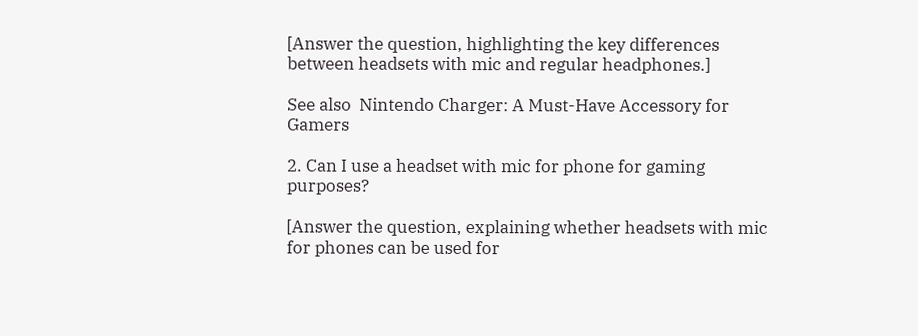[Answer the question, highlighting the key differences between headsets with mic and regular headphones.]

See also  Nintendo Charger: A Must-Have Accessory for Gamers

2. Can I use a headset with mic for phone for gaming purposes?

[Answer the question, explaining whether headsets with mic for phones can be used for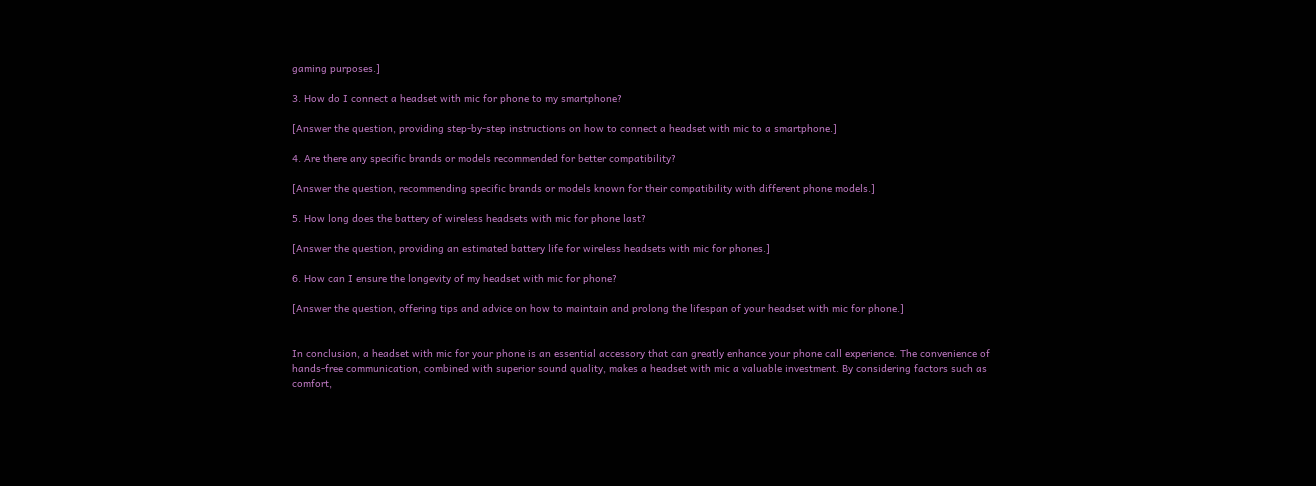gaming purposes.]

3. How do I connect a headset with mic for phone to my smartphone?

[Answer the question, providing step-by-step instructions on how to connect a headset with mic to a smartphone.]

4. Are there any specific brands or models recommended for better compatibility?

[Answer the question, recommending specific brands or models known for their compatibility with different phone models.]

5. How long does the battery of wireless headsets with mic for phone last?

[Answer the question, providing an estimated battery life for wireless headsets with mic for phones.]

6. How can I ensure the longevity of my headset with mic for phone?

[Answer the question, offering tips and advice on how to maintain and prolong the lifespan of your headset with mic for phone.]


In conclusion, a headset with mic for your phone is an essential accessory that can greatly enhance your phone call experience. The convenience of hands-free communication, combined with superior sound quality, makes a headset with mic a valuable investment. By considering factors such as comfort,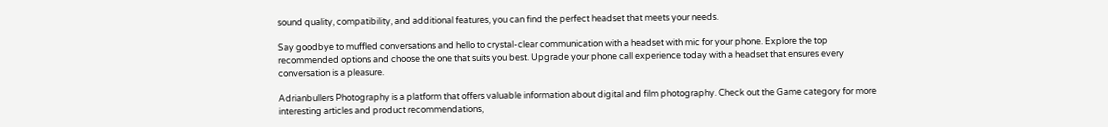sound quality, compatibility, and additional features, you can find the perfect headset that meets your needs.

Say goodbye to muffled conversations and hello to crystal-clear communication with a headset with mic for your phone. Explore the top recommended options and choose the one that suits you best. Upgrade your phone call experience today with a headset that ensures every conversation is a pleasure.

Adrianbullers Photography is a platform that offers valuable information about digital and film photography. Check out the Game category for more interesting articles and product recommendations,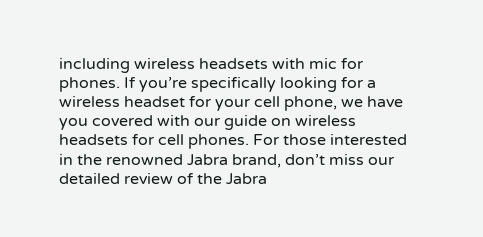including wireless headsets with mic for phones. If you’re specifically looking for a wireless headset for your cell phone, we have you covered with our guide on wireless headsets for cell phones. For those interested in the renowned Jabra brand, don’t miss our detailed review of the Jabra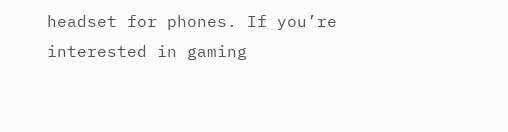headset for phones. If you’re interested in gaming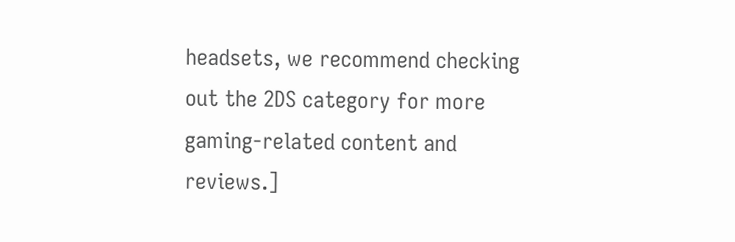headsets, we recommend checking out the 2DS category for more gaming-related content and reviews.]